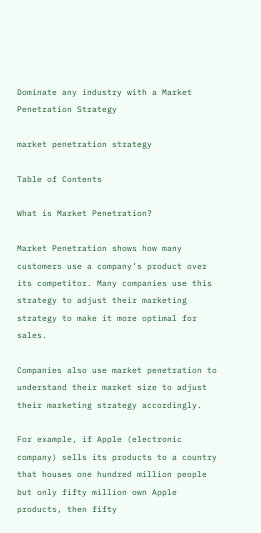Dominate any industry with a Market Penetration Strategy

market penetration strategy

Table of Contents

What is Market Penetration?

Market Penetration shows how many customers use a company’s product over its competitor. Many companies use this strategy to adjust their marketing strategy to make it more optimal for sales.

Companies also use market penetration to understand their market size to adjust their marketing strategy accordingly.

For example, if Apple (electronic company) sells its products to a country that houses one hundred million people but only fifty million own Apple products, then fifty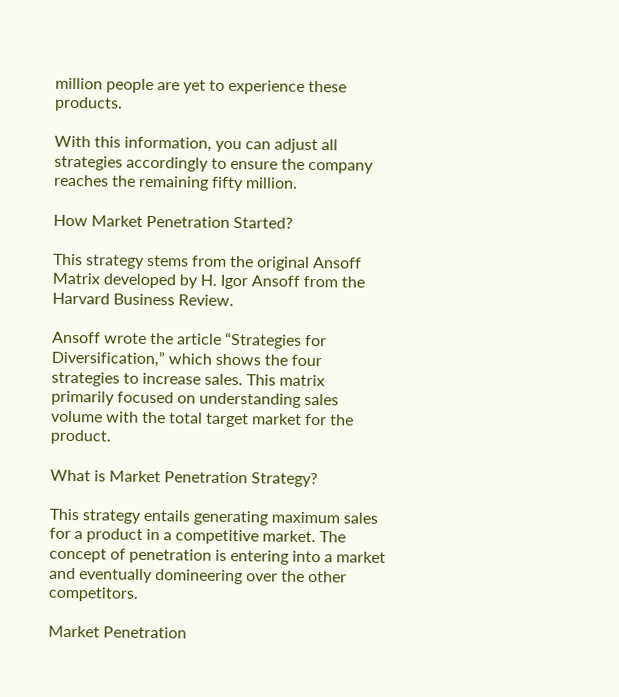million people are yet to experience these products.

With this information, you can adjust all strategies accordingly to ensure the company reaches the remaining fifty million.

How Market Penetration Started?

This strategy stems from the original Ansoff Matrix developed by H. Igor Ansoff from the Harvard Business Review.

Ansoff wrote the article “Strategies for Diversification,” which shows the four strategies to increase sales. This matrix primarily focused on understanding sales volume with the total target market for the product.

What is Market Penetration Strategy?

This strategy entails generating maximum sales for a product in a competitive market. The concept of penetration is entering into a market and eventually domineering over the other competitors.

Market Penetration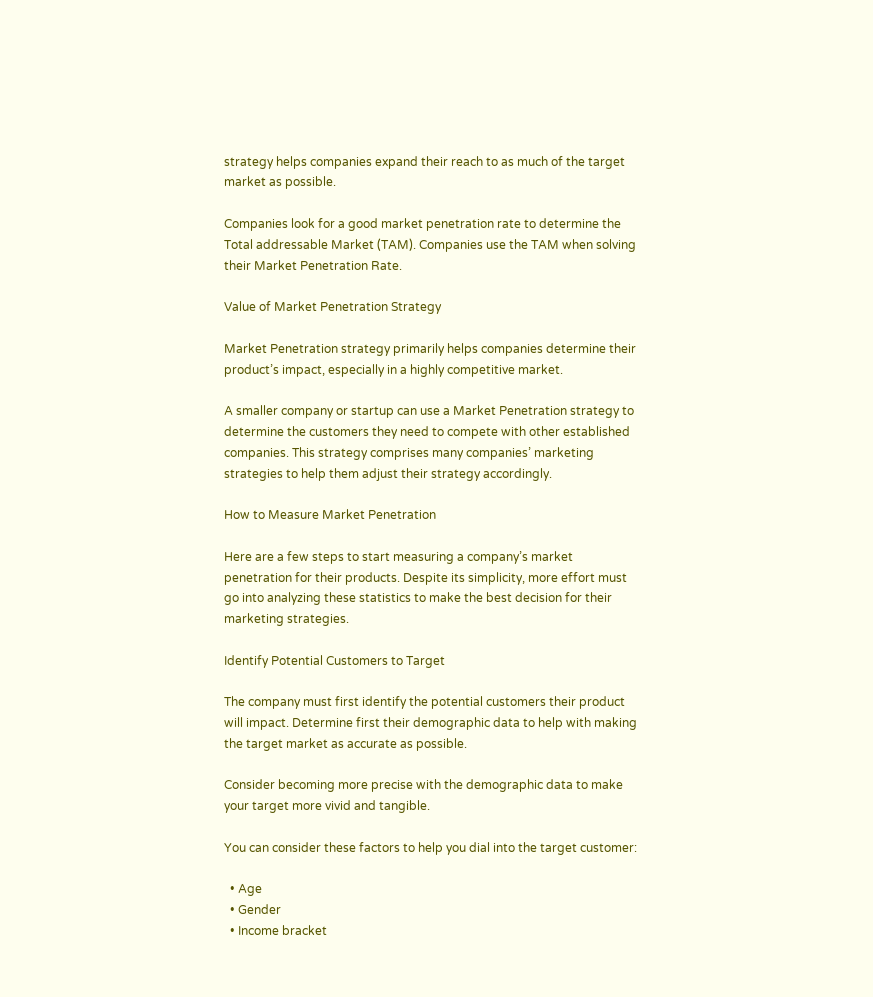strategy helps companies expand their reach to as much of the target market as possible.

Companies look for a good market penetration rate to determine the Total addressable Market (TAM). Companies use the TAM when solving their Market Penetration Rate.

Value of Market Penetration Strategy

Market Penetration strategy primarily helps companies determine their product’s impact, especially in a highly competitive market.

A smaller company or startup can use a Market Penetration strategy to determine the customers they need to compete with other established companies. This strategy comprises many companies’ marketing strategies to help them adjust their strategy accordingly.

How to Measure Market Penetration

Here are a few steps to start measuring a company’s market penetration for their products. Despite its simplicity, more effort must go into analyzing these statistics to make the best decision for their marketing strategies.

Identify Potential Customers to Target

The company must first identify the potential customers their product will impact. Determine first their demographic data to help with making the target market as accurate as possible.

Consider becoming more precise with the demographic data to make your target more vivid and tangible.

You can consider these factors to help you dial into the target customer:

  • Age
  • Gender
  • Income bracket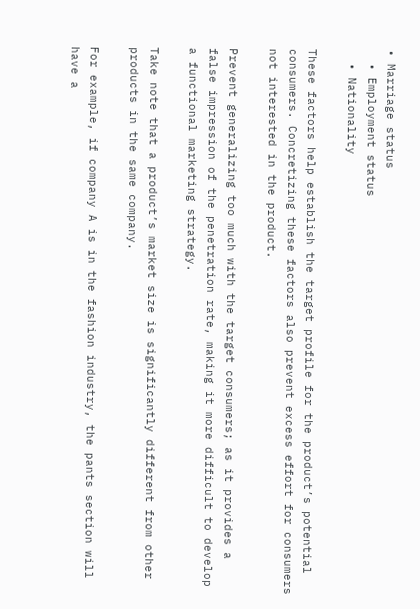• Marriage status
  • Employment status
  • Nationality

These factors help establish the target profile for the product’s potential consumers. Concretizing these factors also prevent excess effort for consumers not interested in the product.

Prevent generalizing too much with the target consumers; as it provides a false impression of the penetration rate, making it more difficult to develop a functional marketing strategy.

Take note that a product’s market size is significantly different from other products in the same company.

For example, if company A is in the fashion industry, the pants section will have a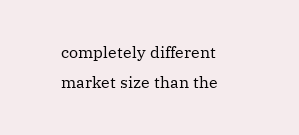completely different market size than the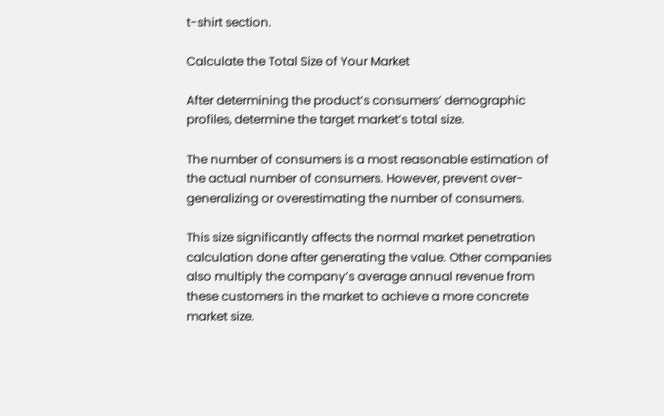t-shirt section.

Calculate the Total Size of Your Market

After determining the product’s consumers’ demographic profiles, determine the target market’s total size.

The number of consumers is a most reasonable estimation of the actual number of consumers. However, prevent over-generalizing or overestimating the number of consumers.

This size significantly affects the normal market penetration calculation done after generating the value. Other companies also multiply the company’s average annual revenue from these customers in the market to achieve a more concrete market size.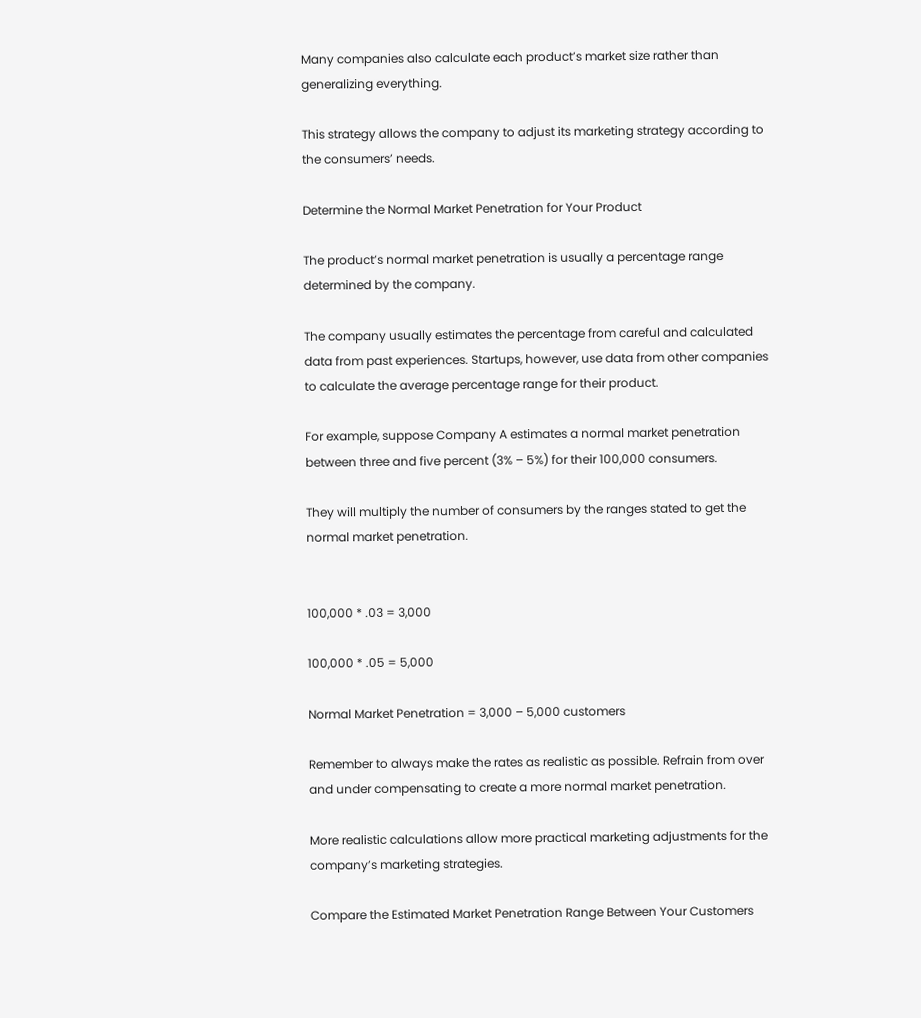Many companies also calculate each product’s market size rather than generalizing everything.

This strategy allows the company to adjust its marketing strategy according to the consumers’ needs.

Determine the Normal Market Penetration for Your Product

The product’s normal market penetration is usually a percentage range determined by the company.

The company usually estimates the percentage from careful and calculated data from past experiences. Startups, however, use data from other companies to calculate the average percentage range for their product.

For example, suppose Company A estimates a normal market penetration between three and five percent (3% – 5%) for their 100,000 consumers.

They will multiply the number of consumers by the ranges stated to get the normal market penetration.


100,000 * .03 = 3,000

100,000 * .05 = 5,000

Normal Market Penetration = 3,000 – 5,000 customers

Remember to always make the rates as realistic as possible. Refrain from over and under compensating to create a more normal market penetration.

More realistic calculations allow more practical marketing adjustments for the company’s marketing strategies.

Compare the Estimated Market Penetration Range Between Your Customers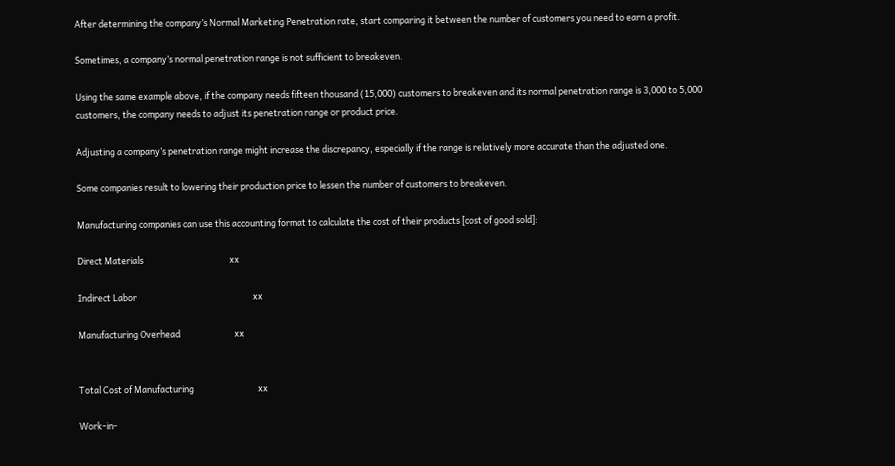After determining the company’s Normal Marketing Penetration rate, start comparing it between the number of customers you need to earn a profit.

Sometimes, a company’s normal penetration range is not sufficient to breakeven.

Using the same example above, if the company needs fifteen thousand (15,000) customers to breakeven and its normal penetration range is 3,000 to 5,000 customers, the company needs to adjust its penetration range or product price.

Adjusting a company’s penetration range might increase the discrepancy, especially if the range is relatively more accurate than the adjusted one.

Some companies result to lowering their production price to lessen the number of customers to breakeven.

Manufacturing companies can use this accounting format to calculate the cost of their products [cost of good sold]:

Direct Materials                                           xx

Indirect Labor                                                          xx

Manufacturing Overhead                           xx


Total Cost of Manufacturing                                xx

Work-in-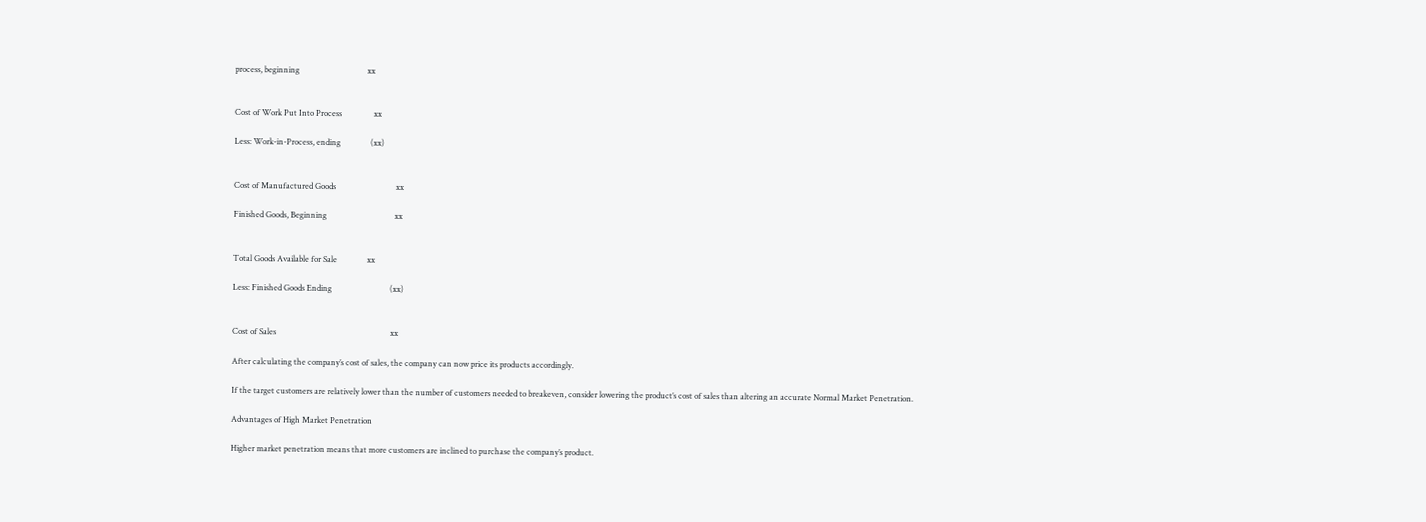process, beginning                                  xx


Cost of Work Put Into Process                xx

Less: Work-in-Process, ending               (xx)


Cost of Manufactured Goods                              xx

Finished Goods, Beginning                                  xx


Total Goods Available for Sale               xx

Less: Finished Goods Ending                             (xx)


Cost of Sales                                                         xx

After calculating the company’s cost of sales, the company can now price its products accordingly.

If the target customers are relatively lower than the number of customers needed to breakeven, consider lowering the product’s cost of sales than altering an accurate Normal Market Penetration.

Advantages of High Market Penetration

Higher market penetration means that more customers are inclined to purchase the company’s product.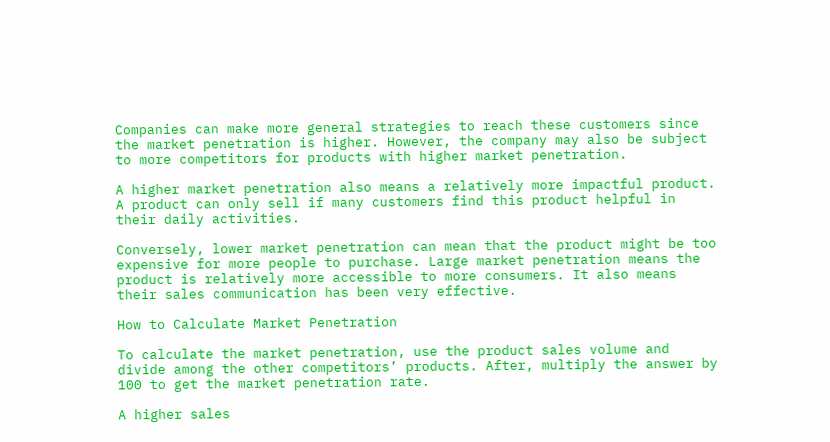Companies can make more general strategies to reach these customers since the market penetration is higher. However, the company may also be subject to more competitors for products with higher market penetration.

A higher market penetration also means a relatively more impactful product. A product can only sell if many customers find this product helpful in their daily activities.

Conversely, lower market penetration can mean that the product might be too expensive for more people to purchase. Large market penetration means the product is relatively more accessible to more consumers. It also means their sales communication has been very effective.

How to Calculate Market Penetration

To calculate the market penetration, use the product sales volume and divide among the other competitors’ products. After, multiply the answer by 100 to get the market penetration rate.

A higher sales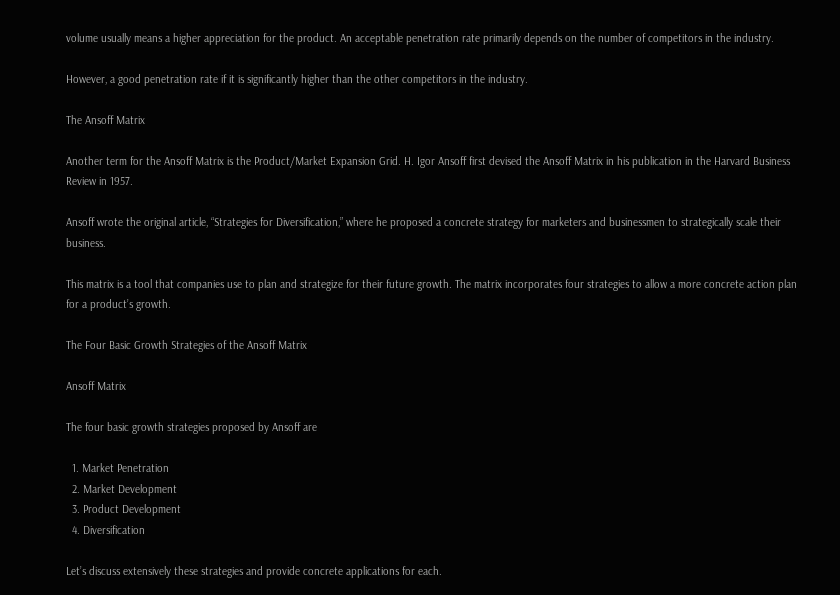volume usually means a higher appreciation for the product. An acceptable penetration rate primarily depends on the number of competitors in the industry.

However, a good penetration rate if it is significantly higher than the other competitors in the industry.

The Ansoff Matrix

Another term for the Ansoff Matrix is the Product/Market Expansion Grid. H. Igor Ansoff first devised the Ansoff Matrix in his publication in the Harvard Business Review in 1957.

Ansoff wrote the original article, “Strategies for Diversification,” where he proposed a concrete strategy for marketers and businessmen to strategically scale their business.

This matrix is a tool that companies use to plan and strategize for their future growth. The matrix incorporates four strategies to allow a more concrete action plan for a product’s growth.

The Four Basic Growth Strategies of the Ansoff Matrix

Ansoff Matrix

The four basic growth strategies proposed by Ansoff are

  1. Market Penetration
  2. Market Development
  3. Product Development
  4. Diversification

Let’s discuss extensively these strategies and provide concrete applications for each.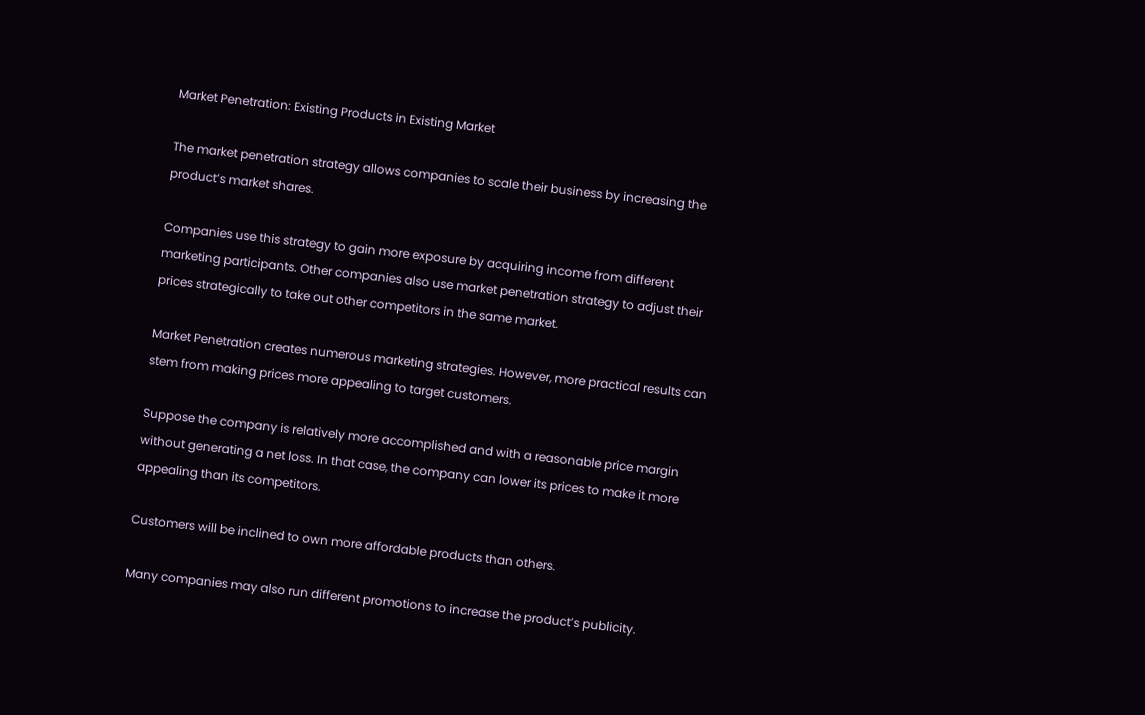Market Penetration: Existing Products in Existing Market

The market penetration strategy allows companies to scale their business by increasing the product’s market shares.

Companies use this strategy to gain more exposure by acquiring income from different marketing participants. Other companies also use market penetration strategy to adjust their prices strategically to take out other competitors in the same market.

Market Penetration creates numerous marketing strategies. However, more practical results can stem from making prices more appealing to target customers.

Suppose the company is relatively more accomplished and with a reasonable price margin without generating a net loss. In that case, the company can lower its prices to make it more appealing than its competitors.

Customers will be inclined to own more affordable products than others.

Many companies may also run different promotions to increase the product’s publicity.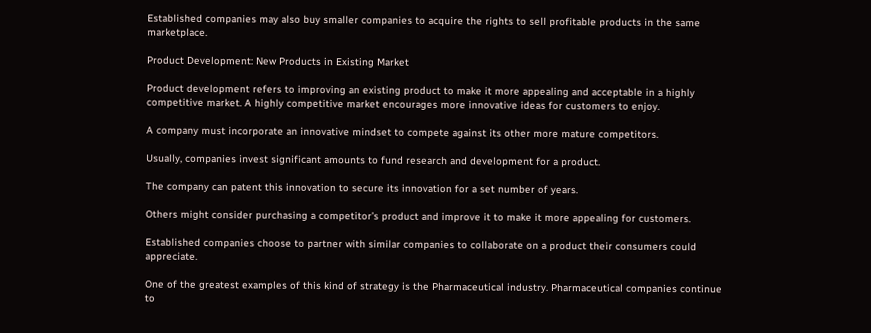Established companies may also buy smaller companies to acquire the rights to sell profitable products in the same marketplace.

Product Development: New Products in Existing Market

Product development refers to improving an existing product to make it more appealing and acceptable in a highly competitive market. A highly competitive market encourages more innovative ideas for customers to enjoy.

A company must incorporate an innovative mindset to compete against its other more mature competitors.

Usually, companies invest significant amounts to fund research and development for a product.

The company can patent this innovation to secure its innovation for a set number of years.

Others might consider purchasing a competitor’s product and improve it to make it more appealing for customers.

Established companies choose to partner with similar companies to collaborate on a product their consumers could appreciate.

One of the greatest examples of this kind of strategy is the Pharmaceutical industry. Pharmaceutical companies continue to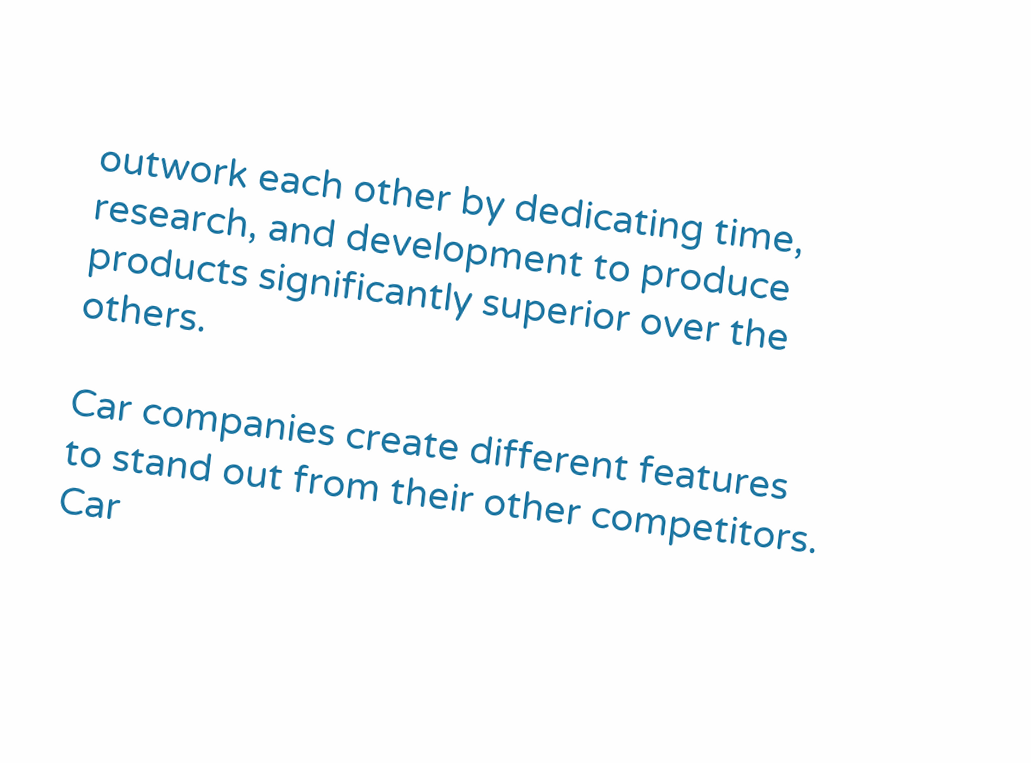outwork each other by dedicating time, research, and development to produce products significantly superior over the others.

Car companies create different features to stand out from their other competitors. Car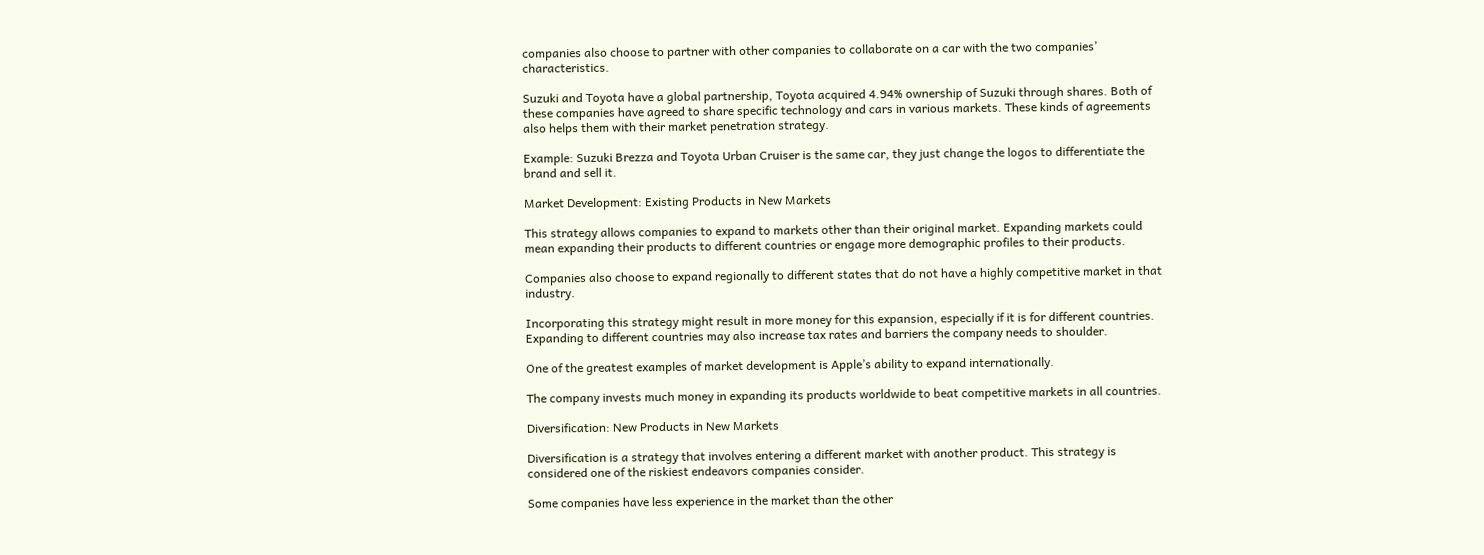companies also choose to partner with other companies to collaborate on a car with the two companies’ characteristics.

Suzuki and Toyota have a global partnership, Toyota acquired 4.94% ownership of Suzuki through shares. Both of these companies have agreed to share specific technology and cars in various markets. These kinds of agreements also helps them with their market penetration strategy.

Example: Suzuki Brezza and Toyota Urban Cruiser is the same car, they just change the logos to differentiate the brand and sell it.

Market Development: Existing Products in New Markets

This strategy allows companies to expand to markets other than their original market. Expanding markets could mean expanding their products to different countries or engage more demographic profiles to their products.

Companies also choose to expand regionally to different states that do not have a highly competitive market in that industry.

Incorporating this strategy might result in more money for this expansion, especially if it is for different countries. Expanding to different countries may also increase tax rates and barriers the company needs to shoulder.

One of the greatest examples of market development is Apple’s ability to expand internationally.

The company invests much money in expanding its products worldwide to beat competitive markets in all countries.

Diversification: New Products in New Markets

Diversification is a strategy that involves entering a different market with another product. This strategy is considered one of the riskiest endeavors companies consider.

Some companies have less experience in the market than the other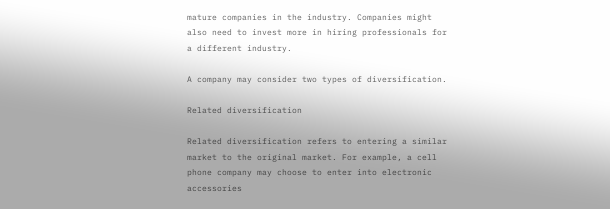mature companies in the industry. Companies might also need to invest more in hiring professionals for a different industry.

A company may consider two types of diversification.

Related diversification

Related diversification refers to entering a similar market to the original market. For example, a cell phone company may choose to enter into electronic accessories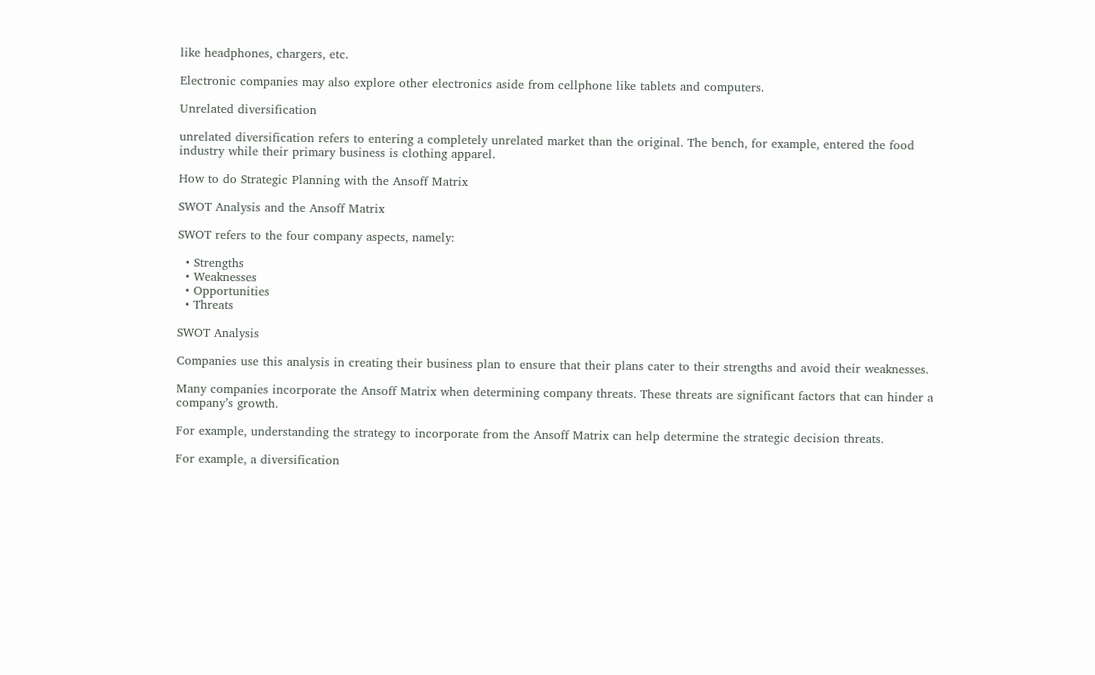like headphones, chargers, etc.

Electronic companies may also explore other electronics aside from cellphone like tablets and computers.

Unrelated diversification

unrelated diversification refers to entering a completely unrelated market than the original. The bench, for example, entered the food industry while their primary business is clothing apparel.

How to do Strategic Planning with the Ansoff Matrix

SWOT Analysis and the Ansoff Matrix

SWOT refers to the four company aspects, namely:

  • Strengths
  • Weaknesses
  • Opportunities
  • Threats

SWOT Analysis

Companies use this analysis in creating their business plan to ensure that their plans cater to their strengths and avoid their weaknesses.

Many companies incorporate the Ansoff Matrix when determining company threats. These threats are significant factors that can hinder a company’s growth.

For example, understanding the strategy to incorporate from the Ansoff Matrix can help determine the strategic decision threats.

For example, a diversification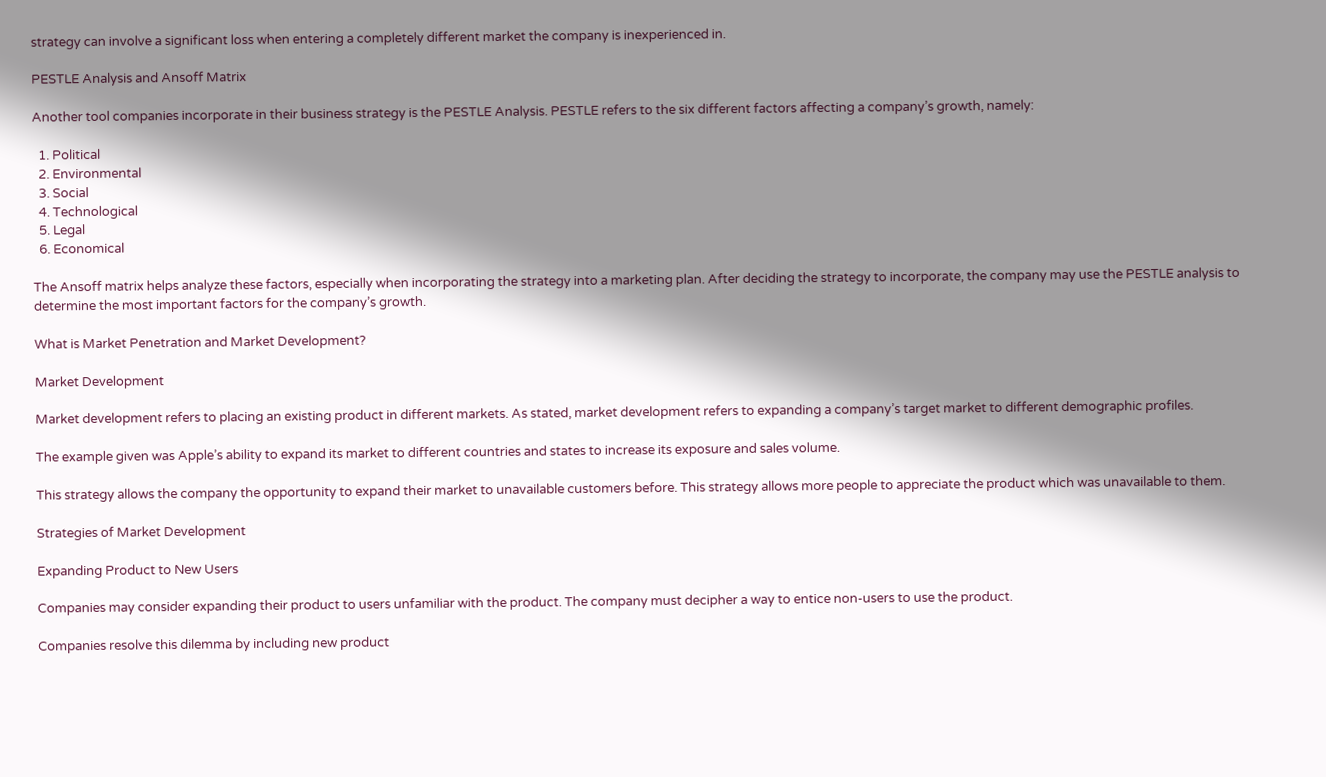strategy can involve a significant loss when entering a completely different market the company is inexperienced in.

PESTLE Analysis and Ansoff Matrix

Another tool companies incorporate in their business strategy is the PESTLE Analysis. PESTLE refers to the six different factors affecting a company’s growth, namely:

  1. Political
  2. Environmental
  3. Social
  4. Technological
  5. Legal
  6. Economical

The Ansoff matrix helps analyze these factors, especially when incorporating the strategy into a marketing plan. After deciding the strategy to incorporate, the company may use the PESTLE analysis to determine the most important factors for the company’s growth.

What is Market Penetration and Market Development?

Market Development

Market development refers to placing an existing product in different markets. As stated, market development refers to expanding a company’s target market to different demographic profiles.

The example given was Apple’s ability to expand its market to different countries and states to increase its exposure and sales volume.

This strategy allows the company the opportunity to expand their market to unavailable customers before. This strategy allows more people to appreciate the product which was unavailable to them.

Strategies of Market Development

Expanding Product to New Users

Companies may consider expanding their product to users unfamiliar with the product. The company must decipher a way to entice non-users to use the product.

Companies resolve this dilemma by including new product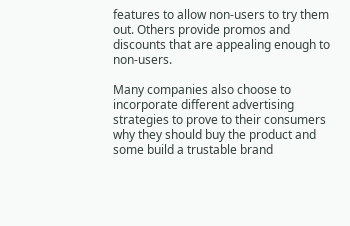features to allow non-users to try them out. Others provide promos and discounts that are appealing enough to non-users.

Many companies also choose to incorporate different advertising strategies to prove to their consumers why they should buy the product and some build a trustable brand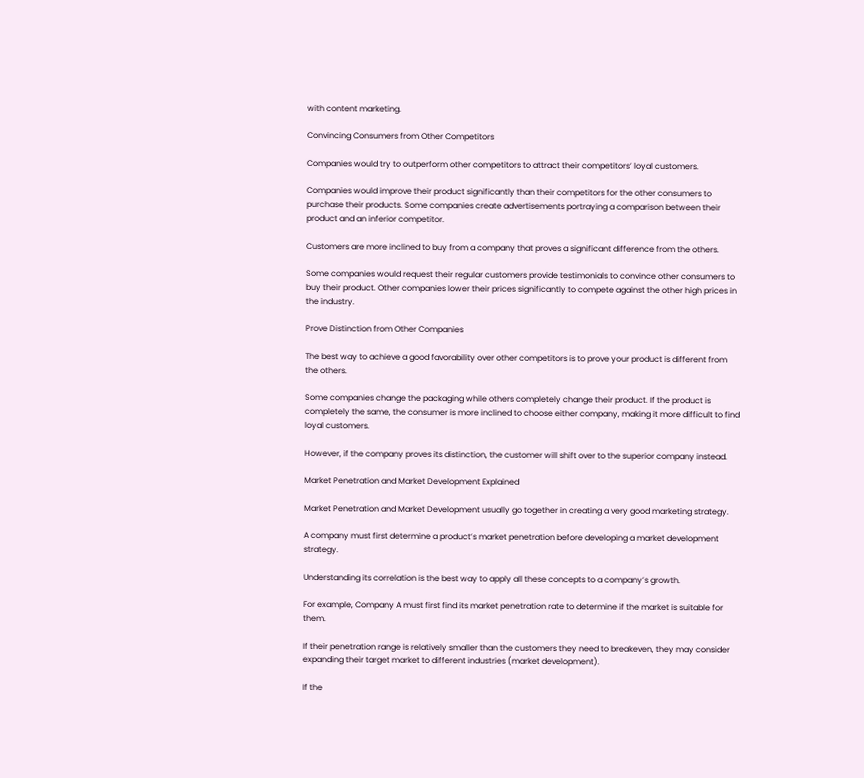with content marketing.

Convincing Consumers from Other Competitors

Companies would try to outperform other competitors to attract their competitors’ loyal customers.

Companies would improve their product significantly than their competitors for the other consumers to purchase their products. Some companies create advertisements portraying a comparison between their product and an inferior competitor.

Customers are more inclined to buy from a company that proves a significant difference from the others.

Some companies would request their regular customers provide testimonials to convince other consumers to buy their product. Other companies lower their prices significantly to compete against the other high prices in the industry.

Prove Distinction from Other Companies

The best way to achieve a good favorability over other competitors is to prove your product is different from the others.

Some companies change the packaging while others completely change their product. If the product is completely the same, the consumer is more inclined to choose either company, making it more difficult to find loyal customers.

However, if the company proves its distinction, the customer will shift over to the superior company instead.

Market Penetration and Market Development Explained

Market Penetration and Market Development usually go together in creating a very good marketing strategy.

A company must first determine a product’s market penetration before developing a market development strategy.

Understanding its correlation is the best way to apply all these concepts to a company’s growth.

For example, Company A must first find its market penetration rate to determine if the market is suitable for them.

If their penetration range is relatively smaller than the customers they need to breakeven, they may consider expanding their target market to different industries (market development).

If the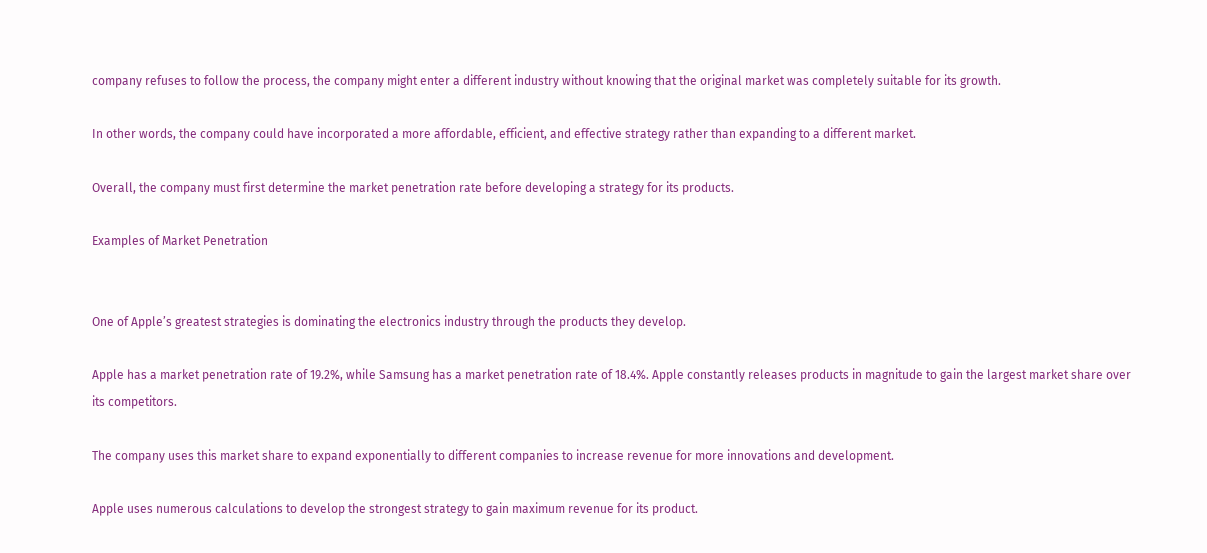company refuses to follow the process, the company might enter a different industry without knowing that the original market was completely suitable for its growth.

In other words, the company could have incorporated a more affordable, efficient, and effective strategy rather than expanding to a different market.

Overall, the company must first determine the market penetration rate before developing a strategy for its products.

Examples of Market Penetration


One of Apple’s greatest strategies is dominating the electronics industry through the products they develop.

Apple has a market penetration rate of 19.2%, while Samsung has a market penetration rate of 18.4%. Apple constantly releases products in magnitude to gain the largest market share over its competitors.

The company uses this market share to expand exponentially to different companies to increase revenue for more innovations and development.

Apple uses numerous calculations to develop the strongest strategy to gain maximum revenue for its product.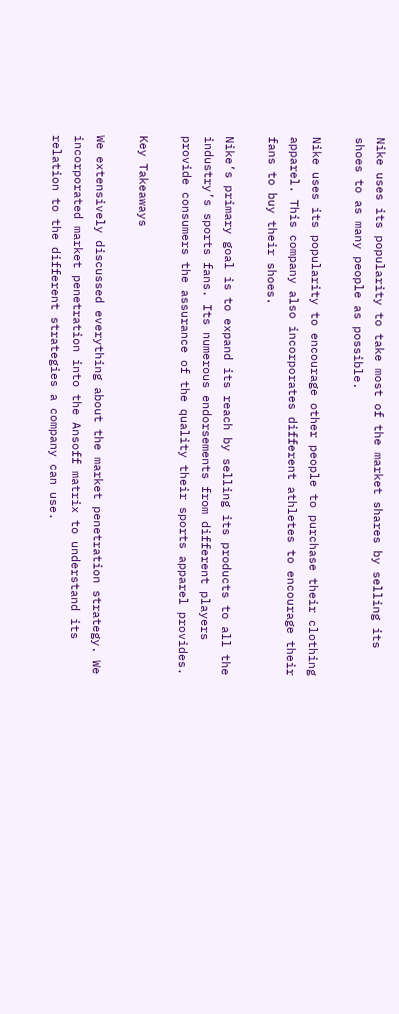Nike uses its popularity to take most of the market shares by selling its shoes to as many people as possible.

Nike uses its popularity to encourage other people to purchase their clothing apparel. This company also incorporates different athletes to encourage their fans to buy their shoes.

Nike’s primary goal is to expand its reach by selling its products to all the industry’s sports fans. Its numerous endorsements from different players provide consumers the assurance of the quality their sports apparel provides.

Key Takeaways

We extensively discussed everything about the market penetration strategy. We incorporated market penetration into the Ansoff matrix to understand its relation to the different strategies a company can use.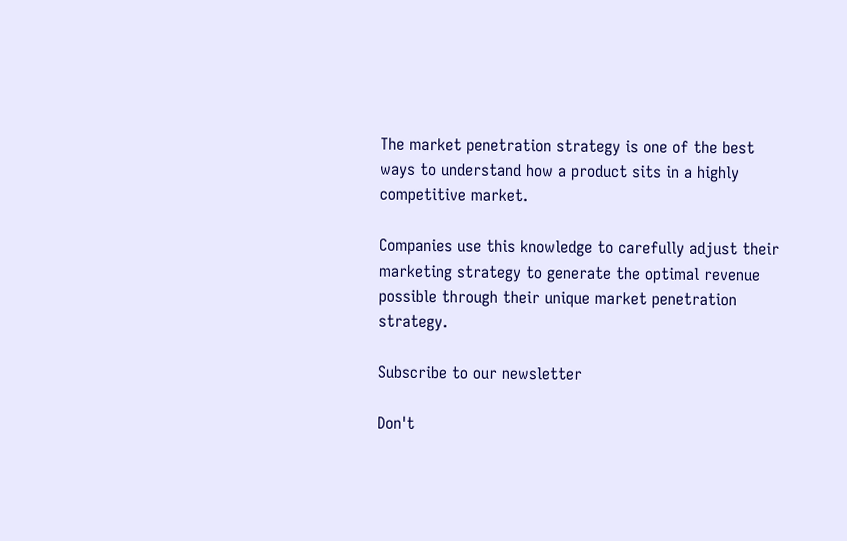The market penetration strategy is one of the best ways to understand how a product sits in a highly competitive market.

Companies use this knowledge to carefully adjust their marketing strategy to generate the optimal revenue possible through their unique market penetration strategy.

Subscribe to our newsletter

Don't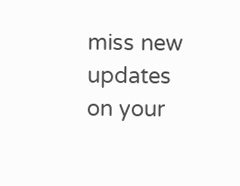miss new updates on your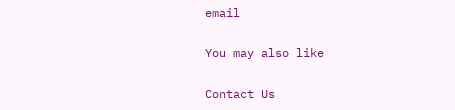email

You may also like

Contact Us